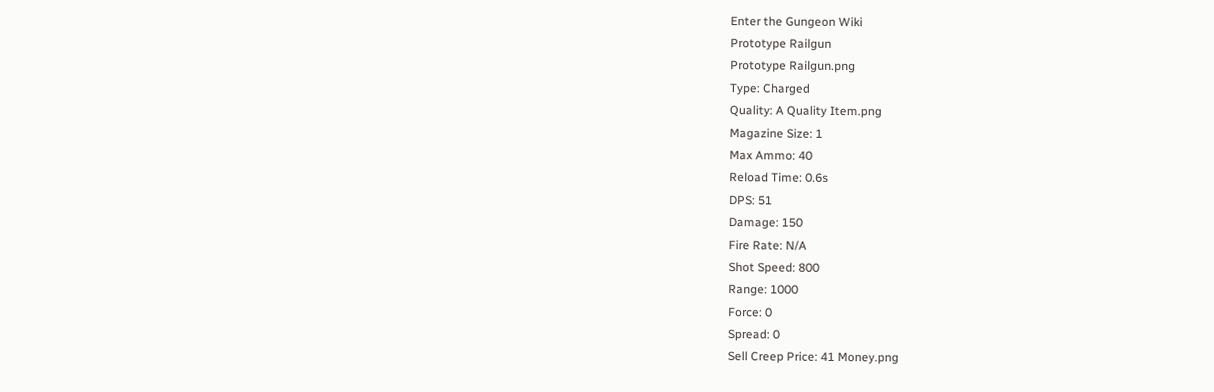Enter the Gungeon Wiki
Prototype Railgun
Prototype Railgun.png
Type: Charged
Quality: A Quality Item.png
Magazine Size: 1
Max Ammo: 40
Reload Time: 0.6s
DPS: 51
Damage: 150
Fire Rate: N/A
Shot Speed: 800
Range: 1000
Force: 0
Spread: 0
Sell Creep Price: 41 Money.png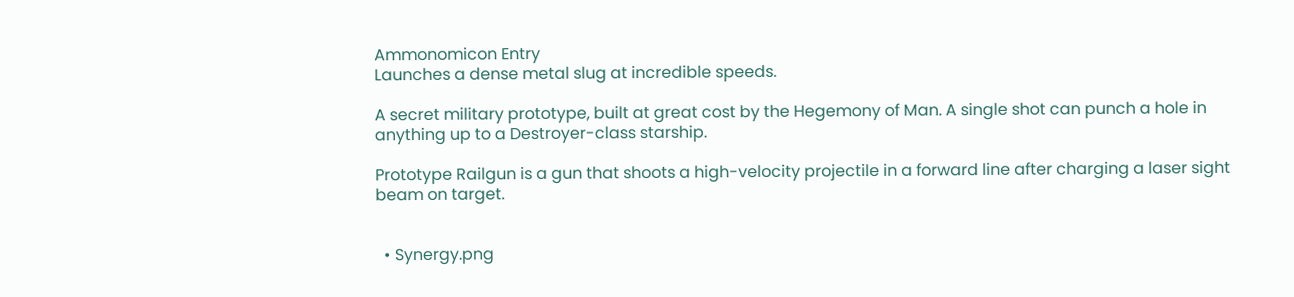Ammonomicon Entry
Launches a dense metal slug at incredible speeds.

A secret military prototype, built at great cost by the Hegemony of Man. A single shot can punch a hole in anything up to a Destroyer-class starship.

Prototype Railgun is a gun that shoots a high-velocity projectile in a forward line after charging a laser sight beam on target.


  • Synergy.png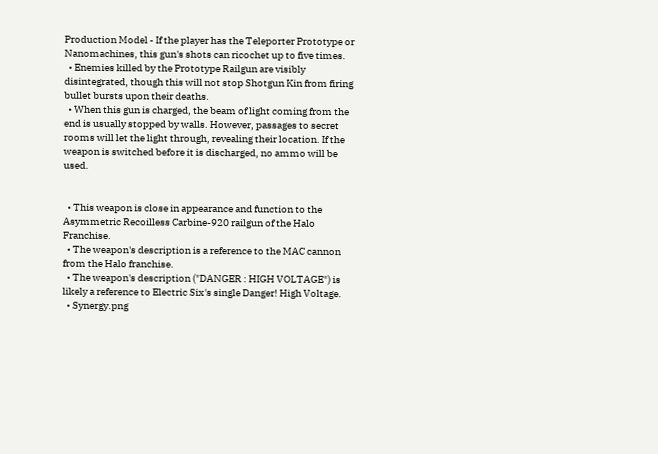Production Model - If the player has the Teleporter Prototype or Nanomachines, this gun's shots can ricochet up to five times.
  • Enemies killed by the Prototype Railgun are visibly disintegrated, though this will not stop Shotgun Kin from firing bullet bursts upon their deaths.
  • When this gun is charged, the beam of light coming from the end is usually stopped by walls. However, passages to secret rooms will let the light through, revealing their location. If the weapon is switched before it is discharged, no ammo will be used.


  • This weapon is close in appearance and function to the Asymmetric Recoilless Carbine-920 railgun of the Halo Franchise.
  • The weapon's description is a reference to the MAC cannon from the Halo franchise.
  • The weapon's description ("DANGER : HIGH VOLTAGE") is likely a reference to Electric Six's single Danger! High Voltage.
  • Synergy.png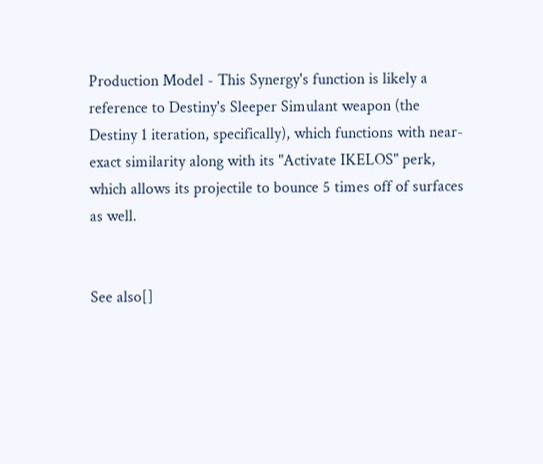Production Model - This Synergy's function is likely a reference to Destiny's Sleeper Simulant weapon (the Destiny 1 iteration, specifically), which functions with near-exact similarity along with its "Activate IKELOS" perk, which allows its projectile to bounce 5 times off of surfaces as well.


See also[]